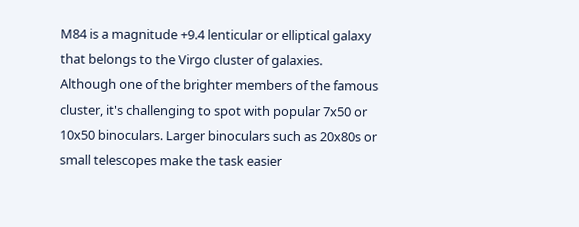M84 is a magnitude +9.4 lenticular or elliptical galaxy that belongs to the Virgo cluster of galaxies. Although one of the brighter members of the famous cluster, it's challenging to spot with popular 7x50 or 10x50 binoculars. Larger binoculars such as 20x80s or small telescopes make the task easier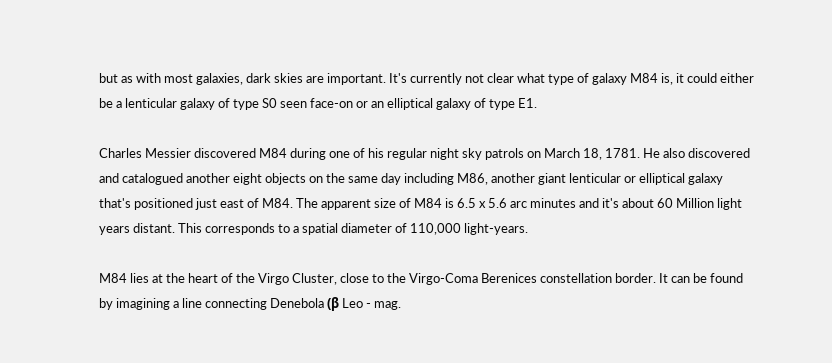but as with most galaxies, dark skies are important. It's currently not clear what type of galaxy M84 is, it could either be a lenticular galaxy of type S0 seen face-on or an elliptical galaxy of type E1.

Charles Messier discovered M84 during one of his regular night sky patrols on March 18, 1781. He also discovered and catalogued another eight objects on the same day including M86, another giant lenticular or elliptical galaxy that's positioned just east of M84. The apparent size of M84 is 6.5 x 5.6 arc minutes and it's about 60 Million light years distant. This corresponds to a spatial diameter of 110,000 light-years.

M84 lies at the heart of the Virgo Cluster, close to the Virgo-Coma Berenices constellation border. It can be found by imagining a line connecting Denebola (β Leo - mag.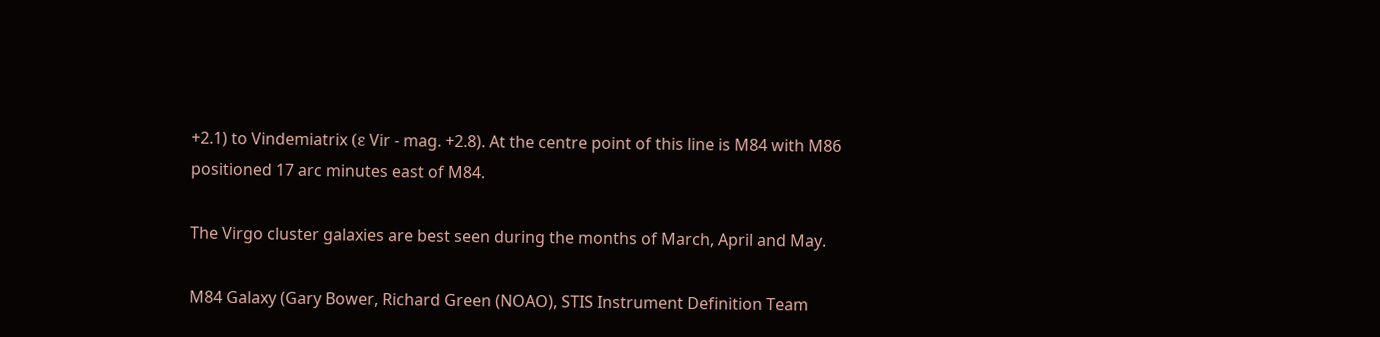+2.1) to Vindemiatrix (ε Vir - mag. +2.8). At the centre point of this line is M84 with M86 positioned 17 arc minutes east of M84.

The Virgo cluster galaxies are best seen during the months of March, April and May.

M84 Galaxy (Gary Bower, Richard Green (NOAO), STIS Instrument Definition Team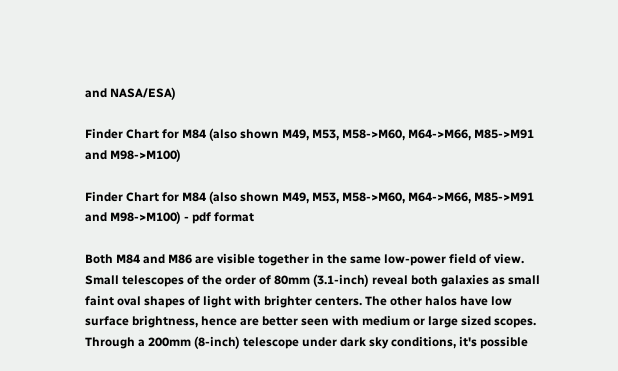and NASA/ESA)

Finder Chart for M84 (also shown M49, M53, M58->M60, M64->M66, M85->M91 and M98->M100)

Finder Chart for M84 (also shown M49, M53, M58->M60, M64->M66, M85->M91 and M98->M100) - pdf format

Both M84 and M86 are visible together in the same low-power field of view. Small telescopes of the order of 80mm (3.1-inch) reveal both galaxies as small faint oval shapes of light with brighter centers. The other halos have low surface brightness, hence are better seen with medium or large sized scopes. Through a 200mm (8-inch) telescope under dark sky conditions, it's possible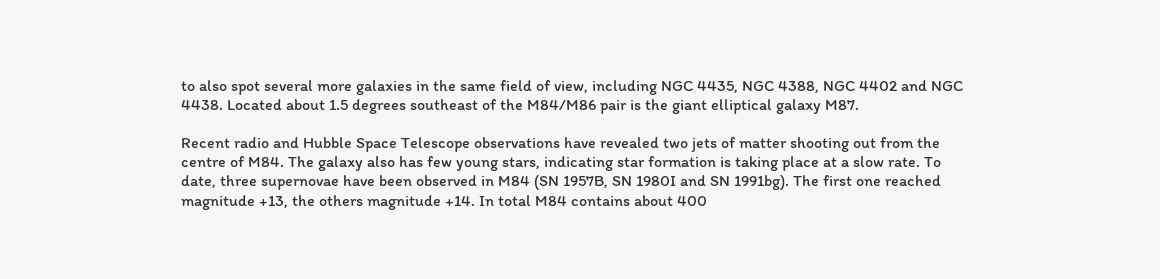to also spot several more galaxies in the same field of view, including NGC 4435, NGC 4388, NGC 4402 and NGC 4438. Located about 1.5 degrees southeast of the M84/M86 pair is the giant elliptical galaxy M87.

Recent radio and Hubble Space Telescope observations have revealed two jets of matter shooting out from the centre of M84. The galaxy also has few young stars, indicating star formation is taking place at a slow rate. To date, three supernovae have been observed in M84 (SN 1957B, SN 1980I and SN 1991bg). The first one reached magnitude +13, the others magnitude +14. In total M84 contains about 400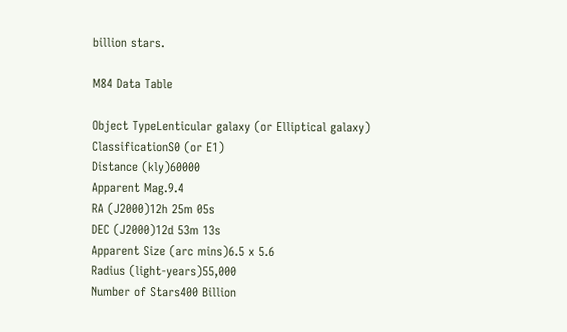billion stars.

M84 Data Table

Object TypeLenticular galaxy (or Elliptical galaxy)
ClassificationS0 (or E1)
Distance (kly)60000
Apparent Mag.9.4
RA (J2000)12h 25m 05s
DEC (J2000)12d 53m 13s
Apparent Size (arc mins)6.5 x 5.6
Radius (light-years)55,000
Number of Stars400 Billion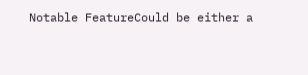Notable FeatureCould be either a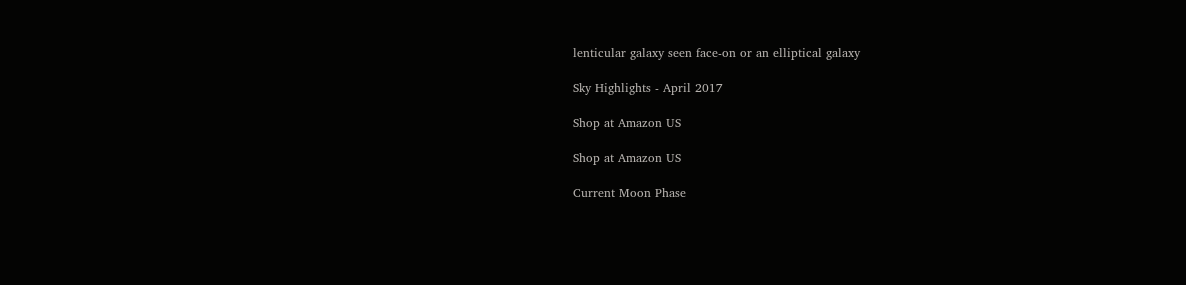lenticular galaxy seen face-on or an elliptical galaxy

Sky Highlights - April 2017

Shop at Amazon US

Shop at Amazon US

Current Moon Phase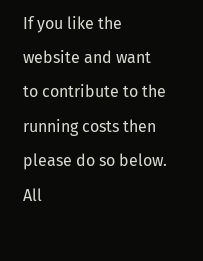If you like the website and want to contribute to the running costs then please do so below. All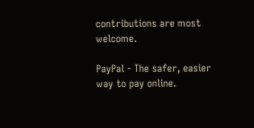contributions are most welcome.

PayPal - The safer, easier way to pay online.